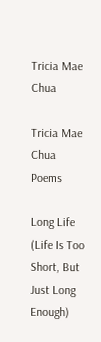Tricia Mae Chua

Tricia Mae Chua Poems

Long Life (Life Is Too Short, But Just Long Enough)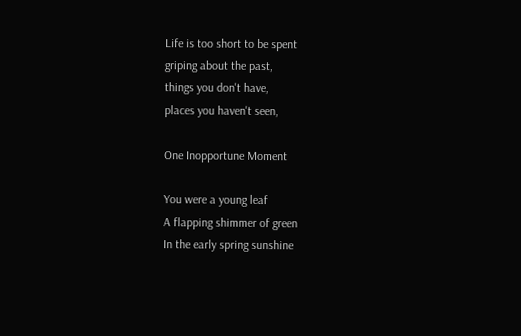Life is too short to be spent
griping about the past,
things you don't have,
places you haven't seen,

One Inopportune Moment

You were a young leaf
A flapping shimmer of green
In the early spring sunshine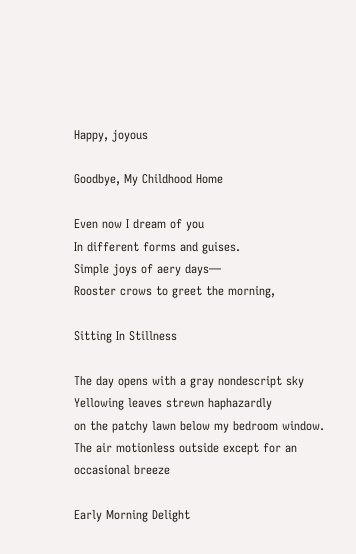Happy, joyous

Goodbye, My Childhood Home

Even now I dream of you
In different forms and guises.
Simple joys of aery days—
Rooster crows to greet the morning,

Sitting In Stillness

The day opens with a gray nondescript sky
Yellowing leaves strewn haphazardly
on the patchy lawn below my bedroom window.
The air motionless outside except for an occasional breeze

Early Morning Delight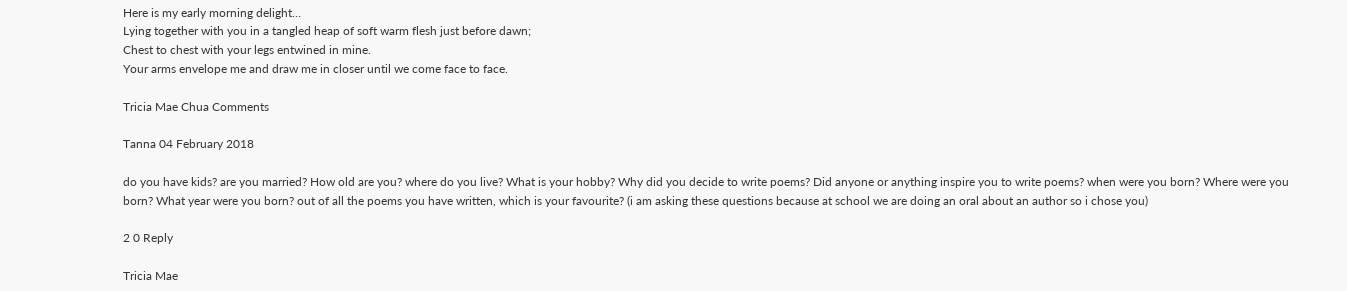Here is my early morning delight…
Lying together with you in a tangled heap of soft warm flesh just before dawn;
Chest to chest with your legs entwined in mine.
Your arms envelope me and draw me in closer until we come face to face.

Tricia Mae Chua Comments

Tanna 04 February 2018

do you have kids? are you married? How old are you? where do you live? What is your hobby? Why did you decide to write poems? Did anyone or anything inspire you to write poems? when were you born? Where were you born? What year were you born? out of all the poems you have written, which is your favourite? (i am asking these questions because at school we are doing an oral about an author so i chose you)

2 0 Reply

Tricia Mae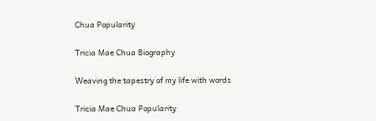Chua Popularity

Tricia Mae Chua Biography

Weaving the tapestry of my life with words

Tricia Mae Chua Popularity